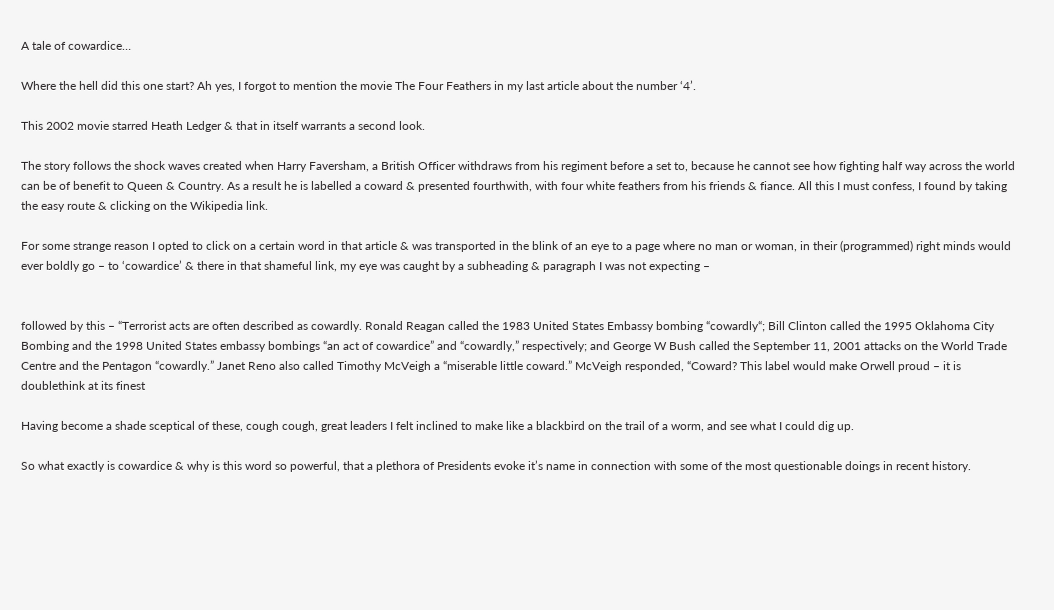A tale of cowardice…

Where the hell did this one start? Ah yes, I forgot to mention the movie The Four Feathers in my last article about the number ‘4’.

This 2002 movie starred Heath Ledger & that in itself warrants a second look.

The story follows the shock waves created when Harry Faversham, a British Officer withdraws from his regiment before a set to, because he cannot see how fighting half way across the world can be of benefit to Queen & Country. As a result he is labelled a coward & presented fourthwith, with four white feathers from his friends & fiance. All this I must confess, I found by taking the easy route & clicking on the Wikipedia link.

For some strange reason I opted to click on a certain word in that article & was transported in the blink of an eye to a page where no man or woman, in their (programmed) right minds would ever boldly go – to ‘cowardice’ & there in that shameful link, my eye was caught by a subheading & paragraph I was not expecting –


followed by this – “Terrorist acts are often described as cowardly. Ronald Reagan called the 1983 United States Embassy bombing “cowardly“; Bill Clinton called the 1995 Oklahoma City Bombing and the 1998 United States embassy bombings “an act of cowardice” and “cowardly,” respectively; and George W Bush called the September 11, 2001 attacks on the World Trade Centre and the Pentagon “cowardly.” Janet Reno also called Timothy McVeigh a “miserable little coward.” McVeigh responded, “Coward? This label would make Orwell proud – it is doublethink at its finest

Having become a shade sceptical of these, cough cough, great leaders I felt inclined to make like a blackbird on the trail of a worm, and see what I could dig up.

So what exactly is cowardice & why is this word so powerful, that a plethora of Presidents evoke it’s name in connection with some of the most questionable doings in recent history.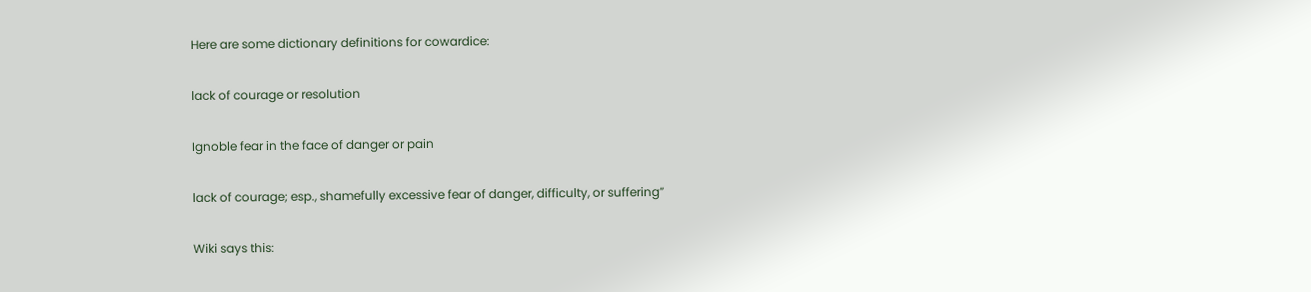Here are some dictionary definitions for cowardice:

lack of courage or resolution

Ignoble fear in the face of danger or pain

lack of courage; esp., shamefully excessive fear of danger, difficulty, or suffering”

Wiki says this: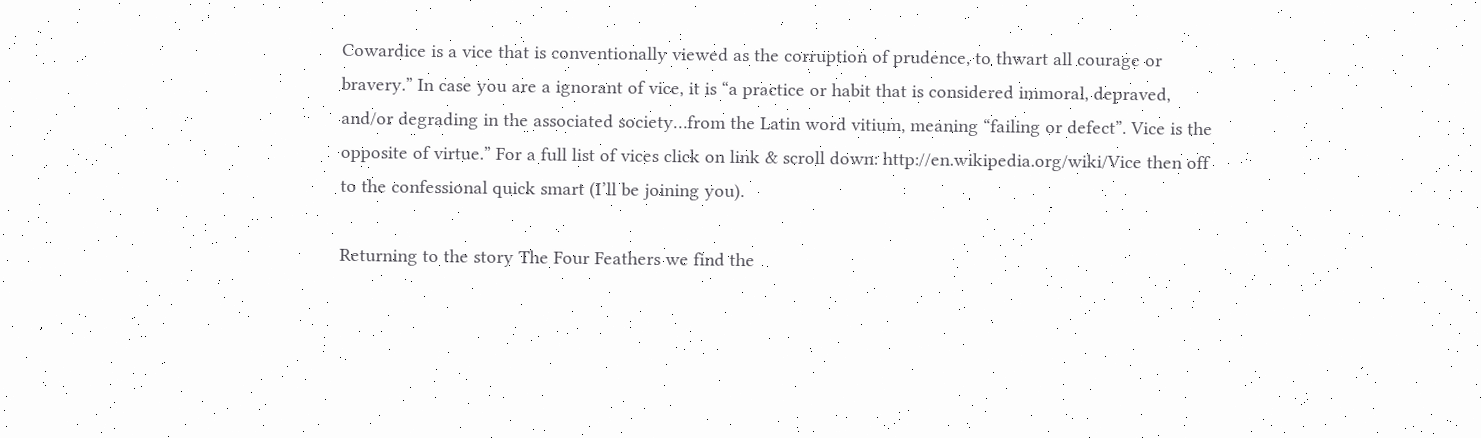Cowardice is a vice that is conventionally viewed as the corruption of prudence, to thwart all courage or bravery.” In case you are a ignorant of vice, it is “a practice or habit that is considered immoral, depraved, and/or degrading in the associated society…from the Latin word vitium, meaning “failing or defect”. Vice is the opposite of virtue.” For a full list of vices click on link & scroll down: http://en.wikipedia.org/wiki/Vice then off to the confessional quick smart (I’ll be joining you).

Returning to the story The Four Feathers we find the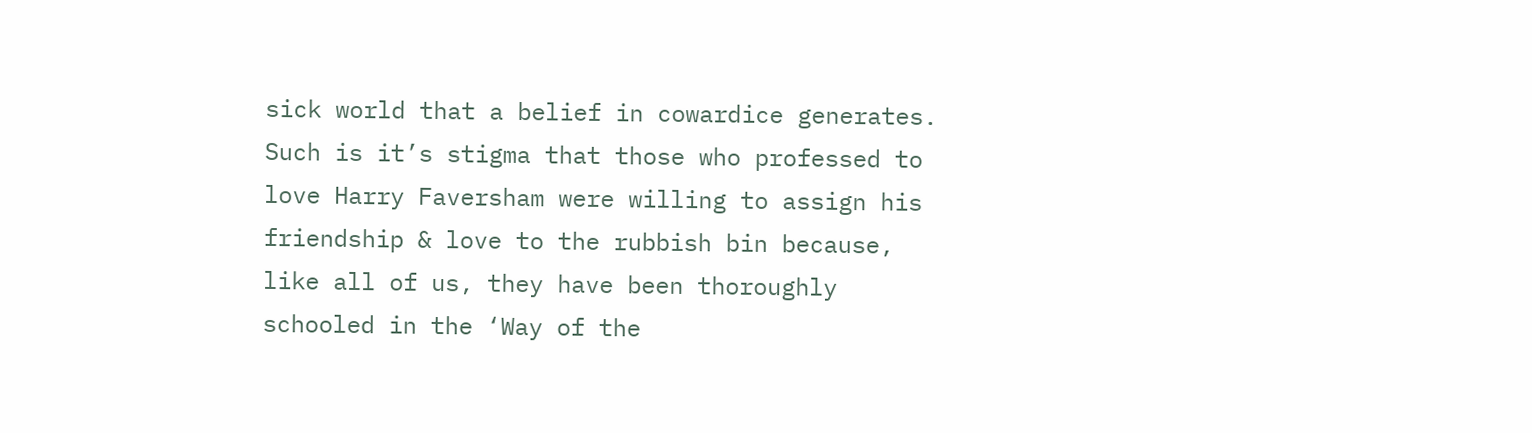sick world that a belief in cowardice generates. Such is it’s stigma that those who professed to love Harry Faversham were willing to assign his friendship & love to the rubbish bin because, like all of us, they have been thoroughly schooled in the ‘Way of the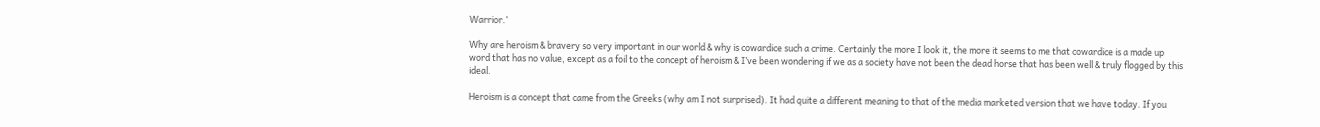Warrior.’

Why are heroism & bravery so very important in our world & why is cowardice such a crime. Certainly the more I look it, the more it seems to me that cowardice is a made up word that has no value, except as a foil to the concept of heroism & I’ve been wondering if we as a society have not been the dead horse that has been well & truly flogged by this ideal.

Heroism is a concept that came from the Greeks (why am I not surprised). It had quite a different meaning to that of the media marketed version that we have today. If you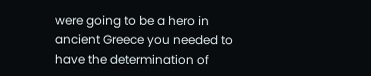were going to be a hero in ancient Greece you needed to have the determination of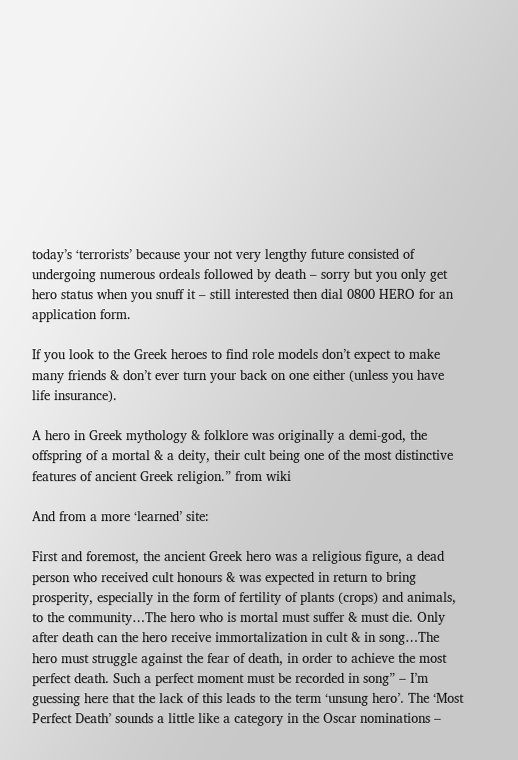today’s ‘terrorists’ because your not very lengthy future consisted of undergoing numerous ordeals followed by death – sorry but you only get hero status when you snuff it – still interested then dial 0800 HERO for an application form.

If you look to the Greek heroes to find role models don’t expect to make many friends & don’t ever turn your back on one either (unless you have life insurance).

A hero in Greek mythology & folklore was originally a demi-god, the offspring of a mortal & a deity, their cult being one of the most distinctive features of ancient Greek religion.” from wiki

And from a more ‘learned’ site:

First and foremost, the ancient Greek hero was a religious figure, a dead person who received cult honours & was expected in return to bring prosperity, especially in the form of fertility of plants (crops) and animals, to the community…The hero who is mortal must suffer & must die. Only after death can the hero receive immortalization in cult & in song…The hero must struggle against the fear of death, in order to achieve the most perfect death. Such a perfect moment must be recorded in song” – I’m guessing here that the lack of this leads to the term ‘unsung hero’. The ‘Most Perfect Death’ sounds a little like a category in the Oscar nominations –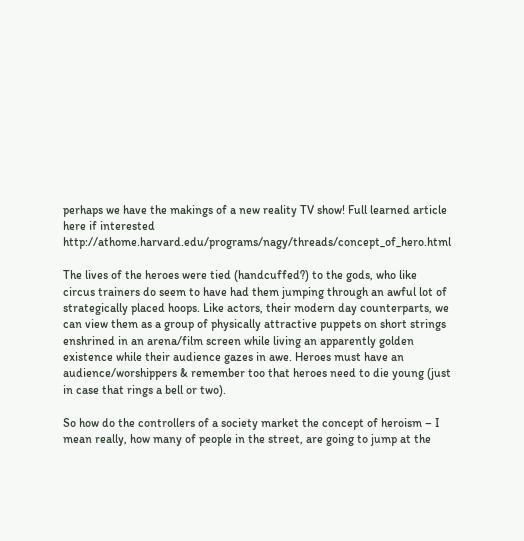perhaps we have the makings of a new reality TV show! Full learned article here if interested http://athome.harvard.edu/programs/nagy/threads/concept_of_hero.html

The lives of the heroes were tied (handcuffed?) to the gods, who like circus trainers do seem to have had them jumping through an awful lot of strategically placed hoops. Like actors, their modern day counterparts, we can view them as a group of physically attractive puppets on short strings enshrined in an arena/film screen while living an apparently golden existence while their audience gazes in awe. Heroes must have an audience/worshippers & remember too that heroes need to die young (just in case that rings a bell or two).

So how do the controllers of a society market the concept of heroism – I mean really, how many of people in the street, are going to jump at the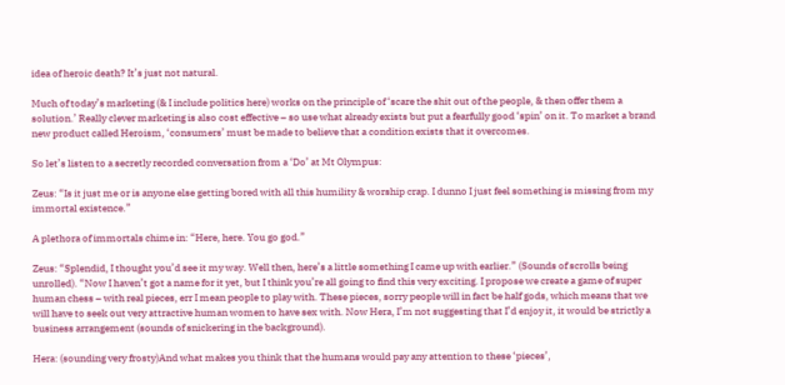idea of heroic death? It’s just not natural.

Much of today’s marketing (& I include politics here) works on the principle of ‘scare the shit out of the people, & then offer them a solution.’ Really clever marketing is also cost effective – so use what already exists but put a fearfully good ‘spin’ on it. To market a brand new product called Heroism, ‘consumers’ must be made to believe that a condition exists that it overcomes.

So let’s listen to a secretly recorded conversation from a ‘Do’ at Mt Olympus:

Zeus: “Is it just me or is anyone else getting bored with all this humility & worship crap. I dunno I just feel something is missing from my immortal existence.”

A plethora of immortals chime in: “Here, here. You go god.”

Zeus: “Splendid, I thought you’d see it my way. Well then, here’s a little something I came up with earlier.” (Sounds of scrolls being unrolled). “Now I haven’t got a name for it yet, but I think you’re all going to find this very exciting. I propose we create a game of super human chess – with real pieces, err I mean people to play with. These pieces, sorry people will in fact be half gods, which means that we will have to seek out very attractive human women to have sex with. Now Hera, I’m not suggesting that I’d enjoy it, it would be strictly a business arrangement (sounds of snickering in the background).

Hera: (sounding very frosty)And what makes you think that the humans would pay any attention to these ‘pieces’,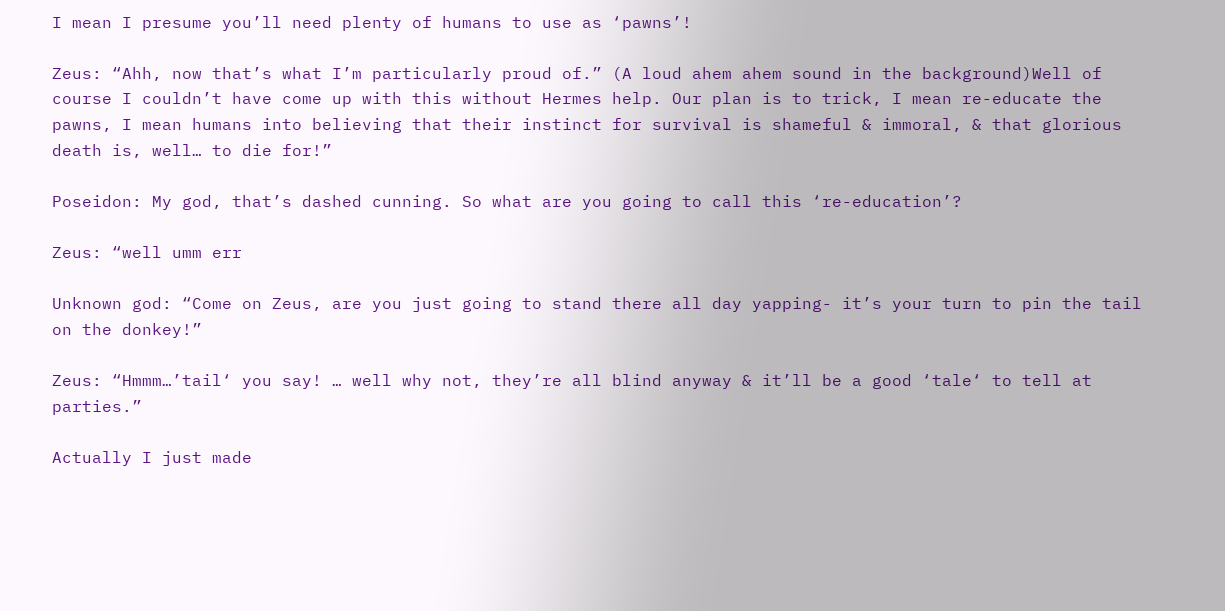I mean I presume you’ll need plenty of humans to use as ‘pawns’!

Zeus: “Ahh, now that’s what I’m particularly proud of.” (A loud ahem ahem sound in the background)Well of course I couldn’t have come up with this without Hermes help. Our plan is to trick, I mean re-educate the pawns, I mean humans into believing that their instinct for survival is shameful & immoral, & that glorious death is, well… to die for!”

Poseidon: My god, that’s dashed cunning. So what are you going to call this ‘re-education’?

Zeus: “well umm err

Unknown god: “Come on Zeus, are you just going to stand there all day yapping- it’s your turn to pin the tail on the donkey!”

Zeus: “Hmmm…’tail‘ you say! … well why not, they’re all blind anyway & it’ll be a good ‘tale‘ to tell at parties.”

Actually I just made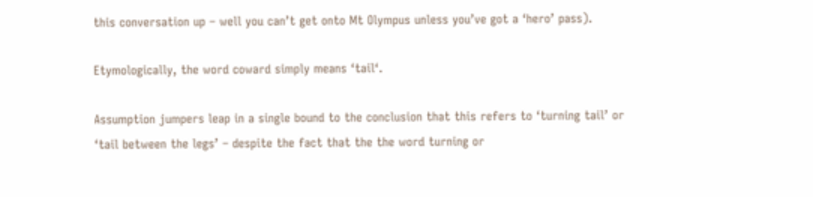this conversation up – well you can’t get onto Mt Olympus unless you’ve got a ‘hero’ pass).

Etymologically, the word coward simply means ‘tail‘.

Assumption jumpers leap in a single bound to the conclusion that this refers to ‘turning tail’ or ‘tail between the legs’ – despite the fact that the the word turning or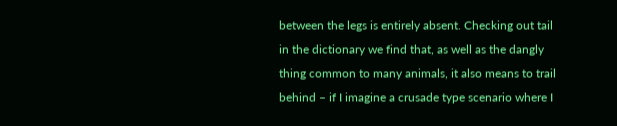between the legs is entirely absent. Checking out tail in the dictionary we find that, as well as the dangly thing common to many animals, it also means to trail behind – if I imagine a crusade type scenario where I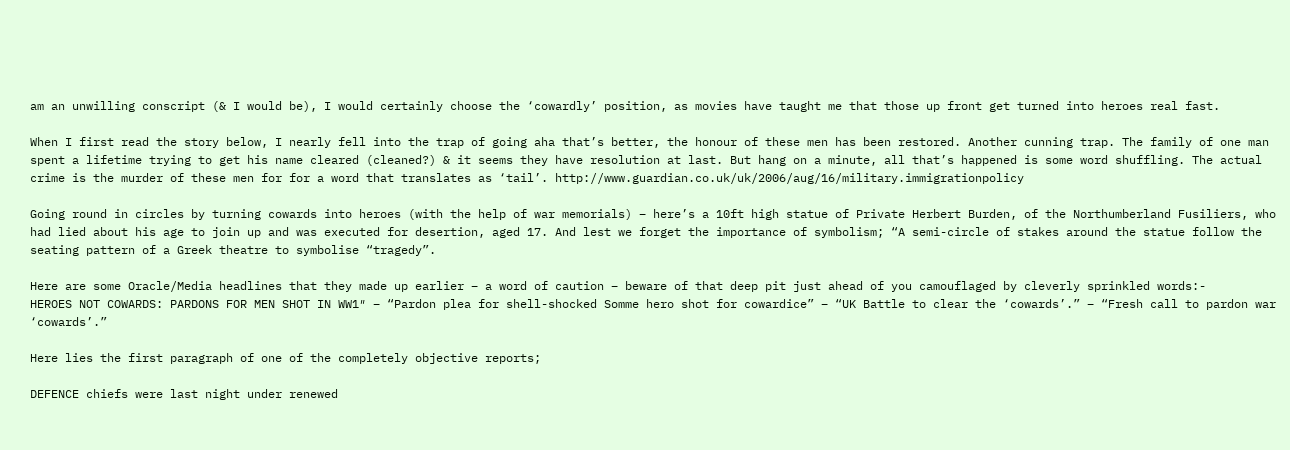am an unwilling conscript (& I would be), I would certainly choose the ‘cowardly’ position, as movies have taught me that those up front get turned into heroes real fast.

When I first read the story below, I nearly fell into the trap of going aha that’s better, the honour of these men has been restored. Another cunning trap. The family of one man spent a lifetime trying to get his name cleared (cleaned?) & it seems they have resolution at last. But hang on a minute, all that’s happened is some word shuffling. The actual crime is the murder of these men for for a word that translates as ‘tail’. http://www.guardian.co.uk/uk/2006/aug/16/military.immigrationpolicy

Going round in circles by turning cowards into heroes (with the help of war memorials) – here’s a 10ft high statue of Private Herbert Burden, of the Northumberland Fusiliers, who had lied about his age to join up and was executed for desertion, aged 17. And lest we forget the importance of symbolism; “A semi-circle of stakes around the statue follow the seating pattern of a Greek theatre to symbolise “tragedy”.

Here are some Oracle/Media headlines that they made up earlier – a word of caution – beware of that deep pit just ahead of you camouflaged by cleverly sprinkled words:-
HEROES NOT COWARDS: PARDONS FOR MEN SHOT IN WW1″ – “Pardon plea for shell-shocked Somme hero shot for cowardice” – “UK Battle to clear the ‘cowards’.” – “Fresh call to pardon war ‘cowards’.”

Here lies the first paragraph of one of the completely objective reports;

DEFENCE chiefs were last night under renewed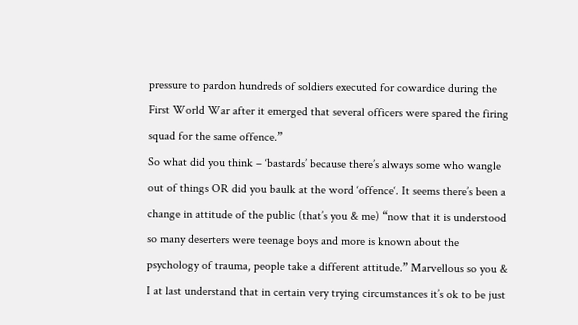pressure to pardon hundreds of soldiers executed for cowardice during the First World War after it emerged that several officers were spared the firing squad for the same offence.”
So what did you think – ‘bastards’ because there’s always some who wangle out of things OR did you baulk at the word ‘offence‘. It seems there’s been a change in attitude of the public (that’s you & me) “now that it is understood so many deserters were teenage boys and more is known about the psychology of trauma, people take a different attitude.” Marvellous so you & I at last understand that in certain very trying circumstances it’s ok to be just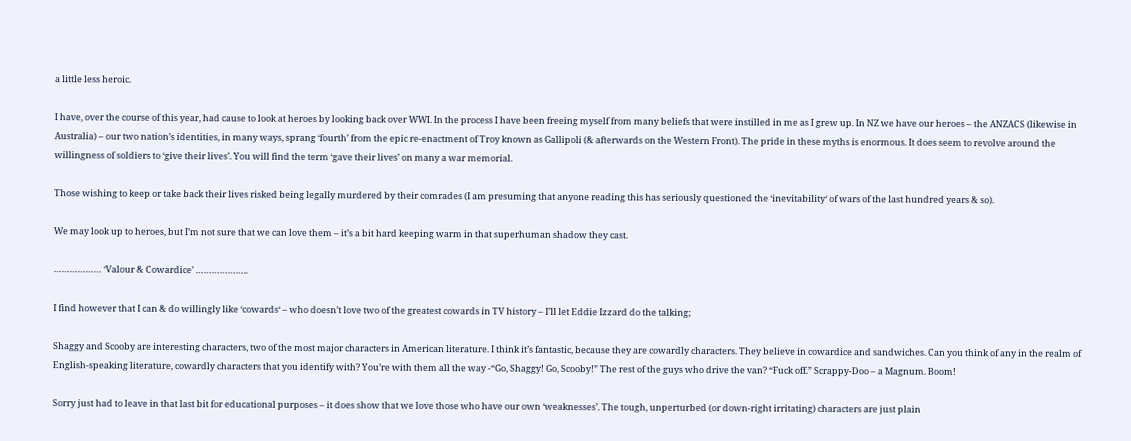a little less heroic.

I have, over the course of this year, had cause to look at heroes by looking back over WWI. In the process I have been freeing myself from many beliefs that were instilled in me as I grew up. In NZ we have our heroes – the ANZACS (likewise in Australia) – our two nation’s identities, in many ways, sprang ‘fourth’ from the epic re-enactment of Troy known as Gallipoli (& afterwards on the Western Front). The pride in these myths is enormous. It does seem to revolve around the willingness of soldiers to ‘give their lives’. You will find the term ‘gave their lives’ on many a war memorial.

Those wishing to keep or take back their lives risked being legally murdered by their comrades (I am presuming that anyone reading this has seriously questioned the ‘inevitability‘ of wars of the last hundred years & so).

We may look up to heroes, but I’m not sure that we can love them – it’s a bit hard keeping warm in that superhuman shadow they cast.

……………… ‘Valour & Cowardice’ ………………..

I find however that I can & do willingly like ‘cowards‘ – who doesn’t love two of the greatest cowards in TV history – I’ll let Eddie Izzard do the talking;

Shaggy and Scooby are interesting characters, two of the most major characters in American literature. I think it’s fantastic, because they are cowardly characters. They believe in cowardice and sandwiches. Can you think of any in the realm of English-speaking literature, cowardly characters that you identify with? You’re with them all the way -“Go, Shaggy! Go, Scooby!” The rest of the guys who drive the van? “Fuck off.” Scrappy-Doo – a Magnum. Boom!

Sorry just had to leave in that last bit for educational purposes – it does show that we love those who have our own ‘weaknesses’. The tough, unperturbed (or down-right irritating) characters are just plain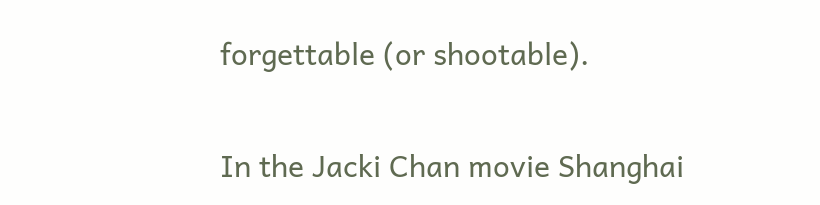forgettable (or shootable).

In the Jacki Chan movie Shanghai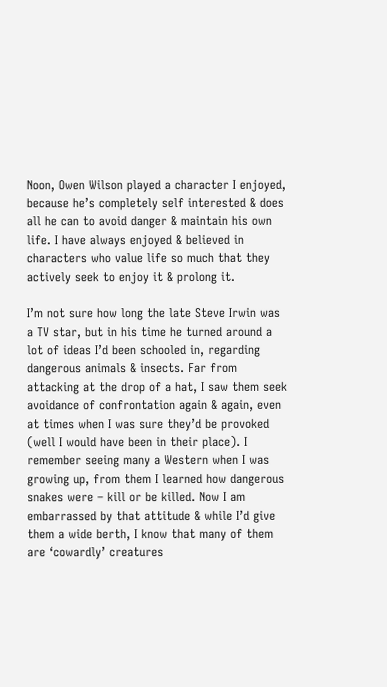Noon, Owen Wilson played a character I enjoyed, because he’s completely self interested & does all he can to avoid danger & maintain his own life. I have always enjoyed & believed in characters who value life so much that they actively seek to enjoy it & prolong it.

I’m not sure how long the late Steve Irwin was a TV star, but in his time he turned around a lot of ideas I’d been schooled in, regarding dangerous animals & insects. Far from attacking at the drop of a hat, I saw them seek avoidance of confrontation again & again, even at times when I was sure they’d be provoked (well I would have been in their place). I remember seeing many a Western when I was growing up, from them I learned how dangerous snakes were – kill or be killed. Now I am embarrassed by that attitude & while I’d give them a wide berth, I know that many of them are ‘cowardly’ creatures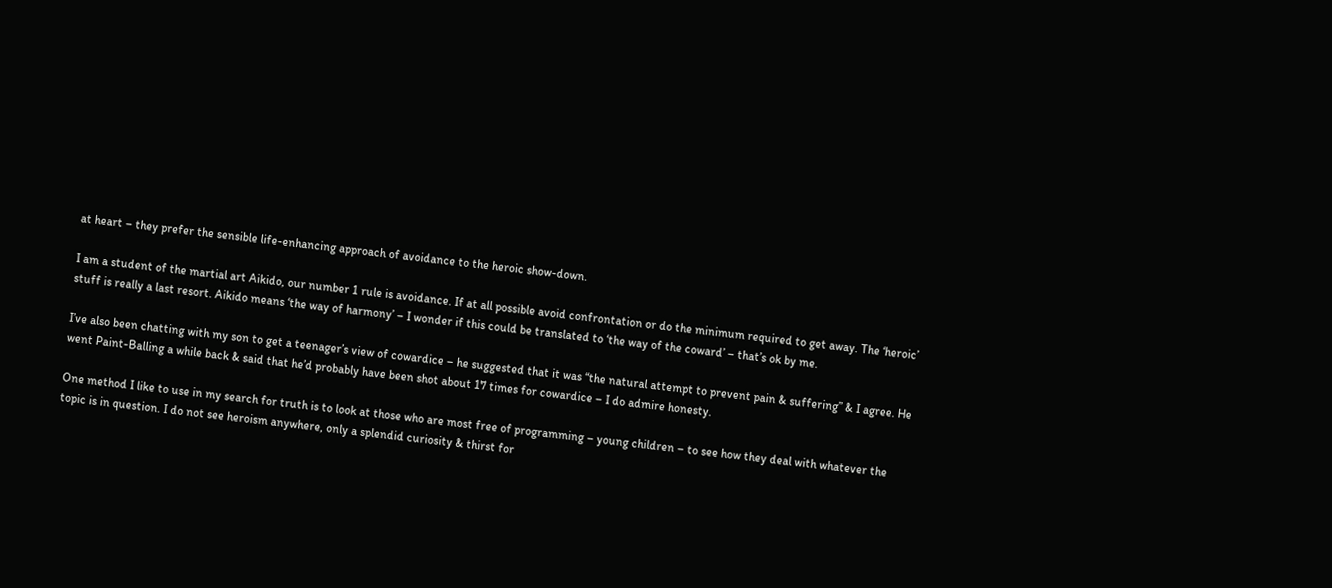at heart – they prefer the sensible life-enhancing approach of avoidance to the heroic show-down.

I am a student of the martial art Aikido, our number 1 rule is avoidance. If at all possible avoid confrontation or do the minimum required to get away. The ‘heroic’ stuff is really a last resort. Aikido means ‘the way of harmony’ – I wonder if this could be translated to ‘the way of the coward’ – that’s ok by me.

I’ve also been chatting with my son to get a teenager’s view of cowardice – he suggested that it was “the natural attempt to prevent pain & suffering” & I agree. He went Paint-Balling a while back & said that he’d probably have been shot about 17 times for cowardice – I do admire honesty.

One method I like to use in my search for truth is to look at those who are most free of programming – young children – to see how they deal with whatever the topic is in question. I do not see heroism anywhere, only a splendid curiosity & thirst for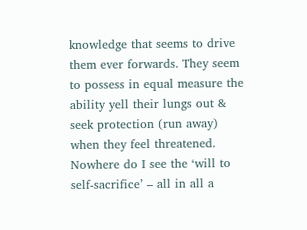knowledge that seems to drive them ever forwards. They seem to possess in equal measure the ability yell their lungs out & seek protection (run away) when they feel threatened. Nowhere do I see the ‘will to self-sacrifice’ – all in all a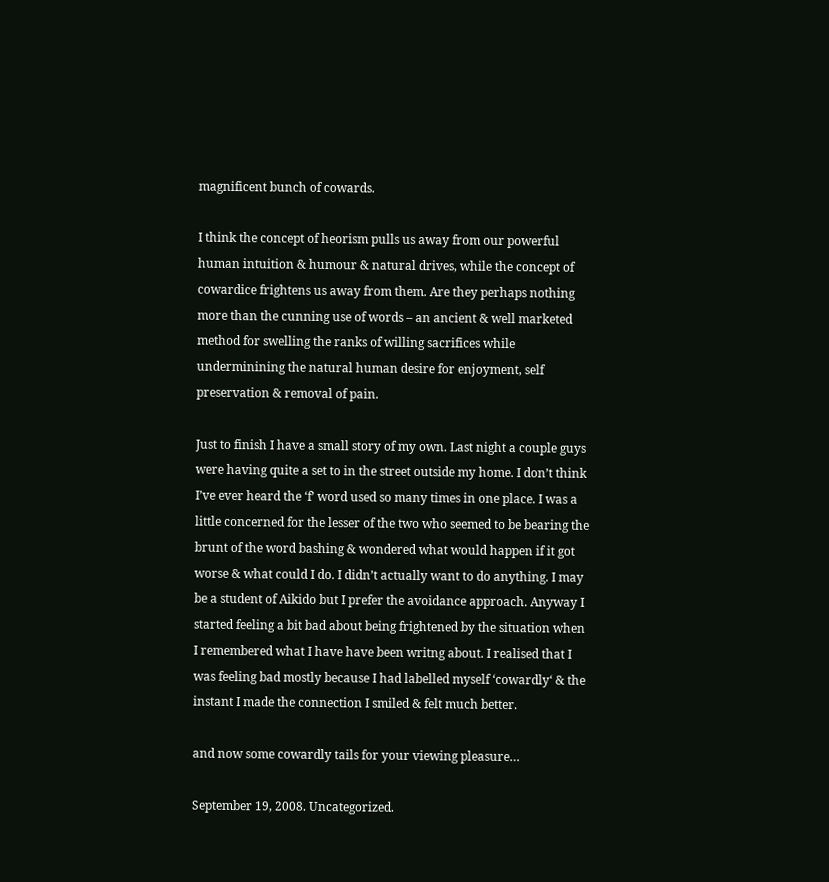magnificent bunch of cowards.

I think the concept of heorism pulls us away from our powerful human intuition & humour & natural drives, while the concept of cowardice frightens us away from them. Are they perhaps nothing more than the cunning use of words – an ancient & well marketed method for swelling the ranks of willing sacrifices while underminining the natural human desire for enjoyment, self preservation & removal of pain.

Just to finish I have a small story of my own. Last night a couple guys were having quite a set to in the street outside my home. I don’t think I’ve ever heard the ‘f’ word used so many times in one place. I was a little concerned for the lesser of the two who seemed to be bearing the brunt of the word bashing & wondered what would happen if it got worse & what could I do. I didn’t actually want to do anything. I may be a student of Aikido but I prefer the avoidance approach. Anyway I started feeling a bit bad about being frightened by the situation when I remembered what I have have been writng about. I realised that I was feeling bad mostly because I had labelled myself ‘cowardly‘ & the instant I made the connection I smiled & felt much better.

and now some cowardly tails for your viewing pleasure…

September 19, 2008. Uncategorized.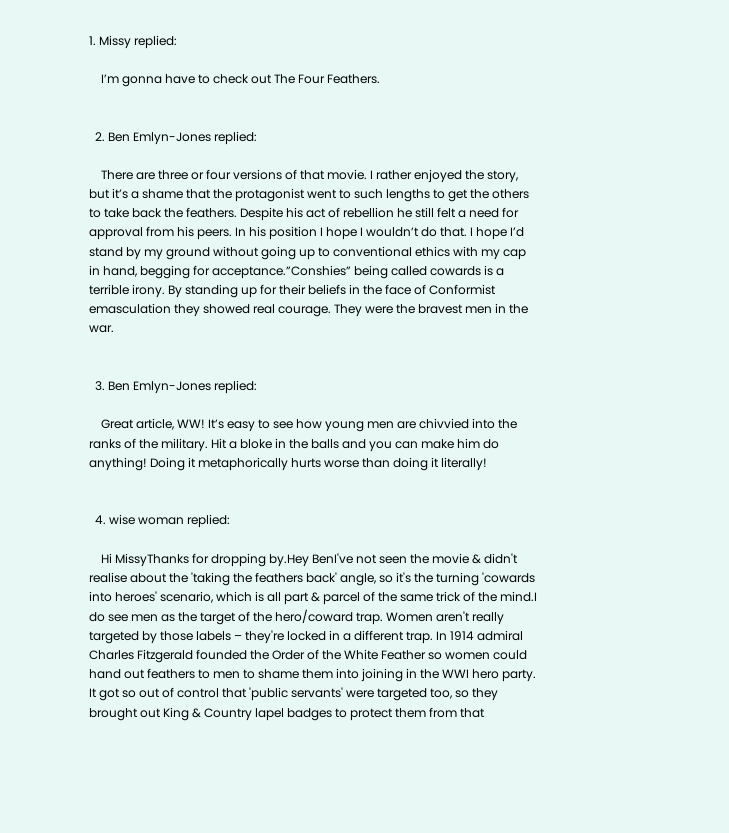1. Missy replied:

    I’m gonna have to check out The Four Feathers.


  2. Ben Emlyn-Jones replied:

    There are three or four versions of that movie. I rather enjoyed the story, but it’s a shame that the protagonist went to such lengths to get the others to take back the feathers. Despite his act of rebellion he still felt a need for approval from his peers. In his position I hope I wouldn’t do that. I hope I’d stand by my ground without going up to conventional ethics with my cap in hand, begging for acceptance.”Conshies” being called cowards is a terrible irony. By standing up for their beliefs in the face of Conformist emasculation they showed real courage. They were the bravest men in the war.


  3. Ben Emlyn-Jones replied:

    Great article, WW! It’s easy to see how young men are chivvied into the ranks of the military. Hit a bloke in the balls and you can make him do anything! Doing it metaphorically hurts worse than doing it literally!


  4. wise woman replied:

    Hi MissyThanks for dropping by.Hey BenI've not seen the movie & didn't realise about the 'taking the feathers back' angle, so it's the turning 'cowards into heroes' scenario, which is all part & parcel of the same trick of the mind.I do see men as the target of the hero/coward trap. Women aren't really targeted by those labels – they're locked in a different trap. In 1914 admiral Charles Fitzgerald founded the Order of the White Feather so women could hand out feathers to men to shame them into joining in the WWI hero party. It got so out of control that 'public servants' were targeted too, so they brought out King & Country lapel badges to protect them from that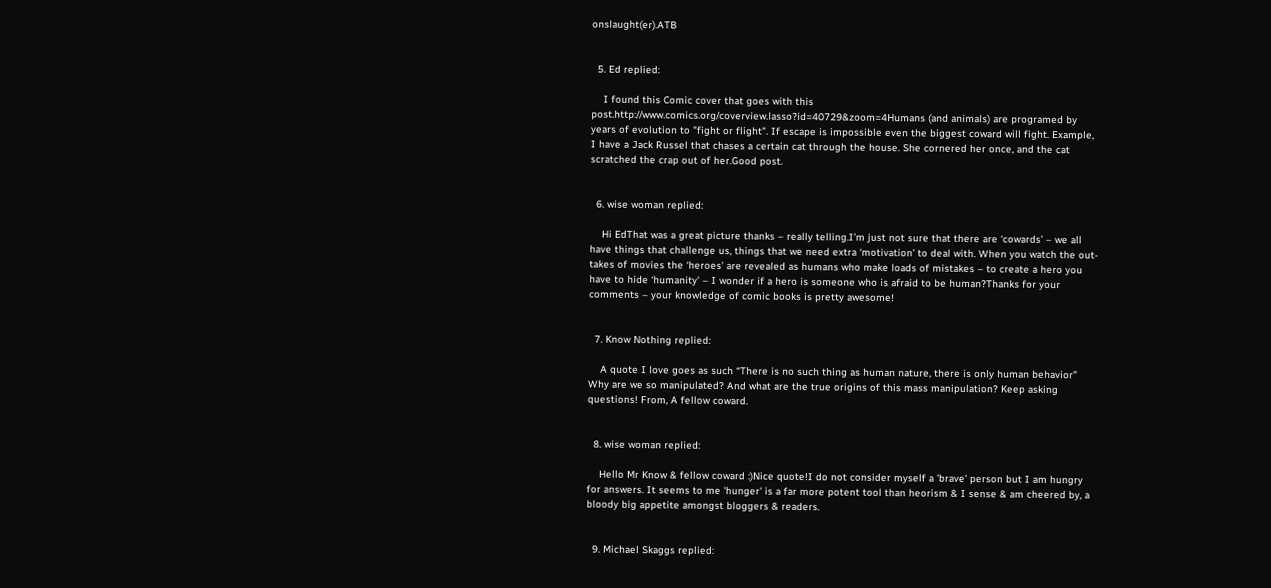onslaught(er).ATB


  5. Ed replied:

    I found this Comic cover that goes with this post.http://www.comics.org/coverview.lasso?id=40729&zoom=4Humans (and animals) are programed by years of evolution to "fight or flight". If escape is impossible even the biggest coward will fight. Example, I have a Jack Russel that chases a certain cat through the house. She cornered her once, and the cat scratched the crap out of her.Good post.


  6. wise woman replied:

    Hi EdThat was a great picture thanks – really telling.I’m just not sure that there are ‘cowards’ – we all have things that challenge us, things that we need extra ‘motivation’ to deal with. When you watch the out-takes of movies the ‘heroes’ are revealed as humans who make loads of mistakes – to create a hero you have to hide ‘humanity’ – I wonder if a hero is someone who is afraid to be human?Thanks for your comments – your knowledge of comic books is pretty awesome!


  7. Know Nothing replied:

    A quote I love goes as such “There is no such thing as human nature, there is only human behavior” Why are we so manipulated? And what are the true origins of this mass manipulation? Keep asking questions! From, A fellow coward.


  8. wise woman replied:

    Hello Mr Know & fellow coward :)Nice quote!I do not consider myself a 'brave' person but I am hungry for answers. It seems to me 'hunger' is a far more potent tool than heorism & I sense & am cheered by, a bloody big appetite amongst bloggers & readers.


  9. Michael Skaggs replied: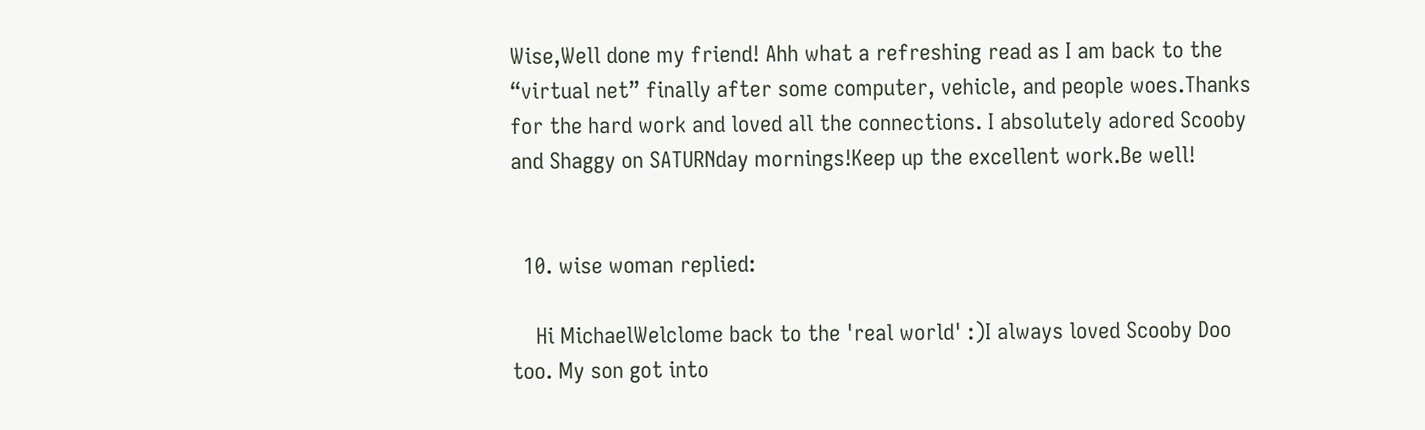Wise,Well done my friend! Ahh what a refreshing read as I am back to the “virtual net” finally after some computer, vehicle, and people woes.Thanks for the hard work and loved all the connections. I absolutely adored Scooby and Shaggy on SATURNday mornings!Keep up the excellent work.Be well!


  10. wise woman replied:

    Hi MichaelWelclome back to the 'real world' :)I always loved Scooby Doo too. My son got into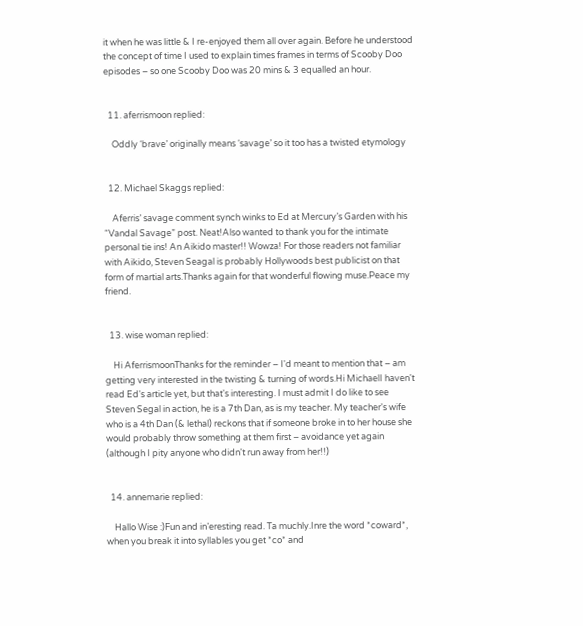it when he was little & I re-enjoyed them all over again. Before he understood the concept of time I used to explain times frames in terms of Scooby Doo episodes – so one Scooby Doo was 20 mins & 3 equalled an hour.


  11. aferrismoon replied:

    Oddly ‘brave’ originally means ‘savage’ so it too has a twisted etymology


  12. Michael Skaggs replied:

    Aferris’ savage comment synch winks to Ed at Mercury’s Garden with his “Vandal Savage” post. Neat!Also wanted to thank you for the intimate personal tie ins! An Aikido master!! Wowza! For those readers not familiar with Aikido, Steven Seagal is probably Hollywoods best publicist on that form of martial arts.Thanks again for that wonderful flowing muse.Peace my friend.


  13. wise woman replied:

    Hi AferrismoonThanks for the reminder – I'd meant to mention that – am getting very interested in the twisting & turning of words.Hi MichaelI haven't read Ed's article yet, but that's interesting. I must admit I do like to see Steven Segal in action, he is a 7th Dan, as is my teacher. My teacher's wife who is a 4th Dan (& lethal) reckons that if someone broke in to her house she would probably throw something at them first – avoidance yet again (although I pity anyone who didn't run away from her!!)


  14. annemarie replied:

    Hallo Wise :)Fun and in’eresting read. Ta muchly.Inre the word *coward*, when you break it into syllables you get *co* and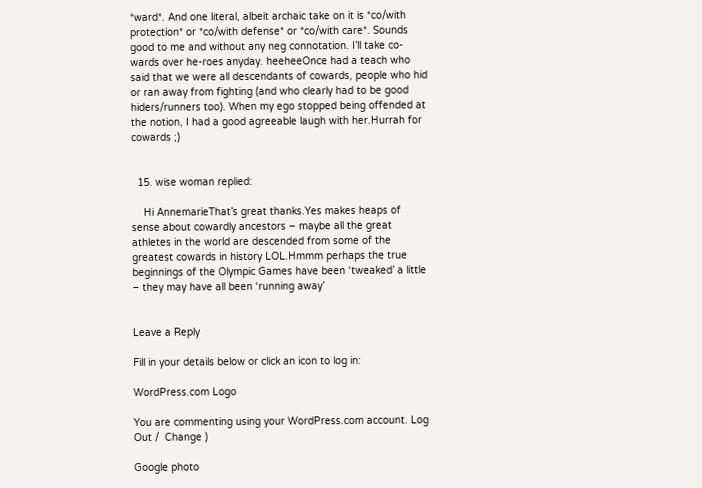*ward*. And one literal, albeit archaic take on it is *co/with protection* or *co/with defense* or *co/with care*. Sounds good to me and without any neg connotation. I’ll take co-wards over he-roes anyday. heeheeOnce had a teach who said that we were all descendants of cowards, people who hid or ran away from fighting (and who clearly had to be good hiders/runners too). When my ego stopped being offended at the notion, I had a good agreeable laugh with her.Hurrah for cowards ;)


  15. wise woman replied:

    Hi AnnemarieThat’s great thanks.Yes makes heaps of sense about cowardly ancestors – maybe all the great athletes in the world are descended from some of the greatest cowards in history LOL.Hmmm perhaps the true beginnings of the Olympic Games have been ‘tweaked’ a little – they may have all been ‘running away’


Leave a Reply

Fill in your details below or click an icon to log in:

WordPress.com Logo

You are commenting using your WordPress.com account. Log Out /  Change )

Google photo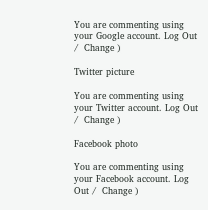You are commenting using your Google account. Log Out /  Change )

Twitter picture

You are commenting using your Twitter account. Log Out /  Change )

Facebook photo

You are commenting using your Facebook account. Log Out /  Change )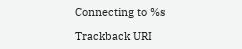Connecting to %s

Trackback URI